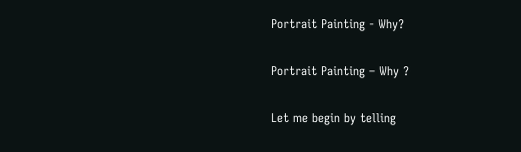Portrait Painting - Why?

Portrait Painting – Why ?

Let me begin by telling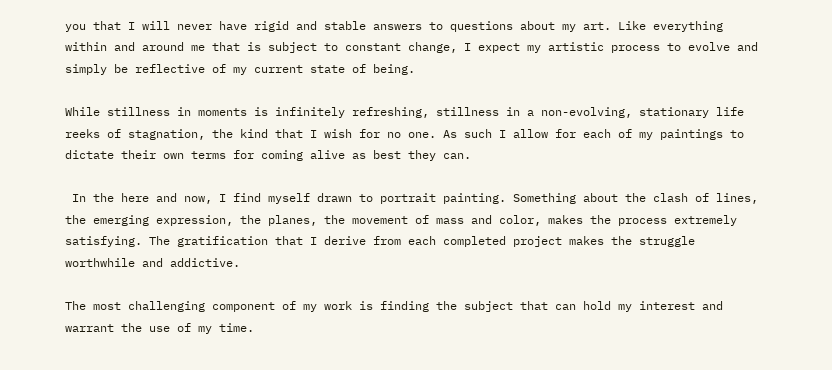you that I will never have rigid and stable answers to questions about my art. Like everything within and around me that is subject to constant change, I expect my artistic process to evolve and simply be reflective of my current state of being.

While stillness in moments is infinitely refreshing, stillness in a non-evolving, stationary life reeks of stagnation, the kind that I wish for no one. As such I allow for each of my paintings to dictate their own terms for coming alive as best they can.

 In the here and now, I find myself drawn to portrait painting. Something about the clash of lines, the emerging expression, the planes, the movement of mass and color, makes the process extremely satisfying. The gratification that I derive from each completed project makes the struggle worthwhile and addictive.

The most challenging component of my work is finding the subject that can hold my interest and warrant the use of my time.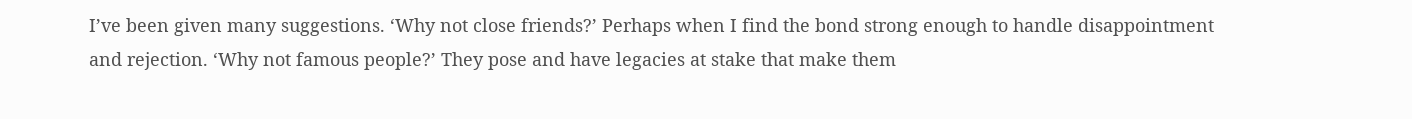I’ve been given many suggestions. ‘Why not close friends?’ Perhaps when I find the bond strong enough to handle disappointment and rejection. ‘Why not famous people?’ They pose and have legacies at stake that make them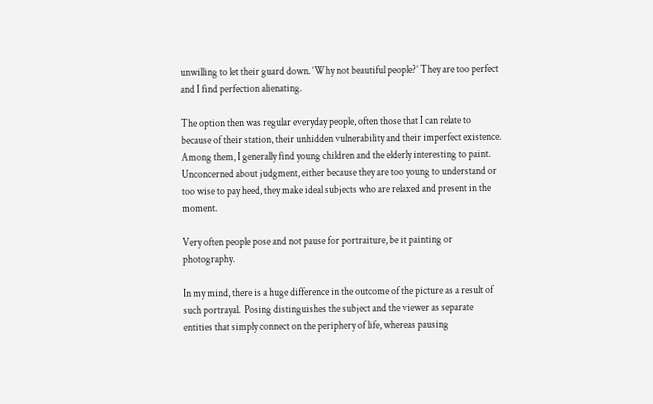unwilling to let their guard down. ‘Why not beautiful people?’ They are too perfect and I find perfection alienating.

The option then was regular everyday people, often those that I can relate to because of their station, their unhidden vulnerability and their imperfect existence. Among them, I generally find young children and the elderly interesting to paint.  Unconcerned about judgment, either because they are too young to understand or too wise to pay heed, they make ideal subjects who are relaxed and present in the moment.

Very often people pose and not pause for portraiture, be it painting or photography.

In my mind, there is a huge difference in the outcome of the picture as a result of such portrayal.  Posing distinguishes the subject and the viewer as separate entities that simply connect on the periphery of life, whereas pausing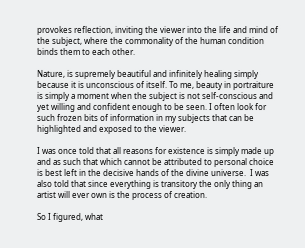provokes reflection, inviting the viewer into the life and mind of the subject, where the commonality of the human condition binds them to each other.

Nature, is supremely beautiful and infinitely healing simply because it is unconscious of itself. To me, beauty in portraiture is simply a moment when the subject is not self-conscious and yet willing and confident enough to be seen. I often look for such frozen bits of information in my subjects that can be highlighted and exposed to the viewer.

I was once told that all reasons for existence is simply made up and as such that which cannot be attributed to personal choice is best left in the decisive hands of the divine universe.  I was also told that since everything is transitory the only thing an artist will ever own is the process of creation.

So I figured, what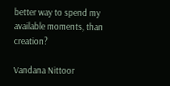better way to spend my available moments, than creation?

Vandana Nittoor